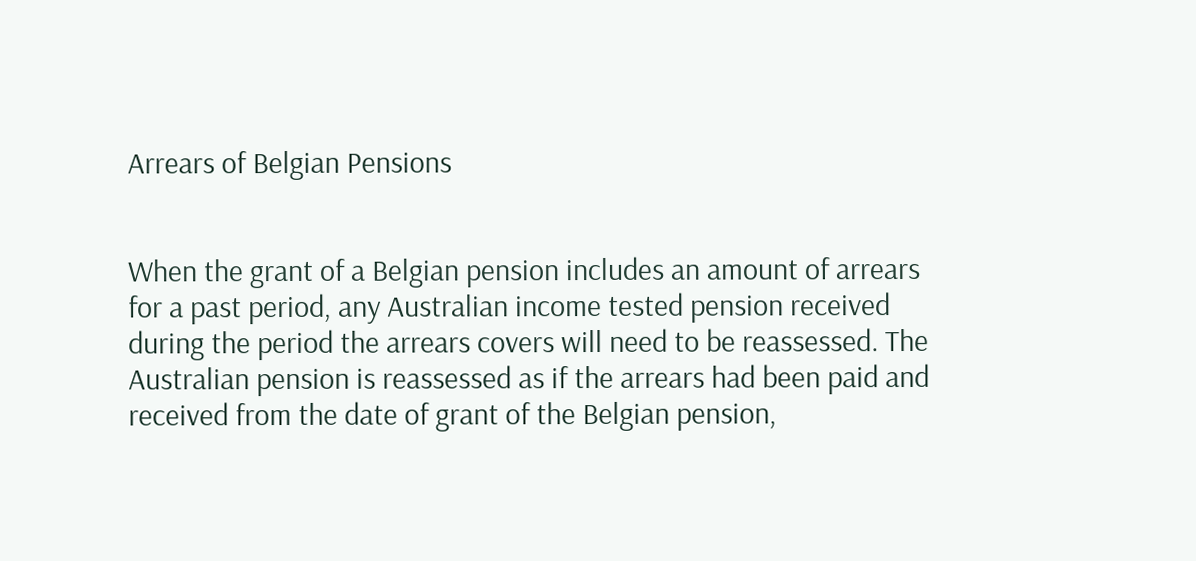Arrears of Belgian Pensions


When the grant of a Belgian pension includes an amount of arrears for a past period, any Australian income tested pension received during the period the arrears covers will need to be reassessed. The Australian pension is reassessed as if the arrears had been paid and received from the date of grant of the Belgian pension,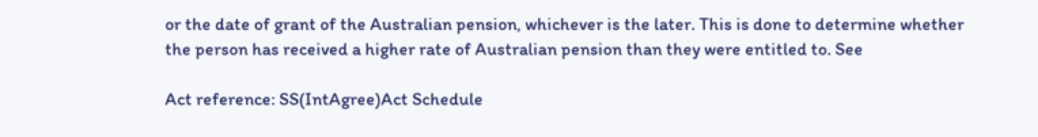or the date of grant of the Australian pension, whichever is the later. This is done to determine whether the person has received a higher rate of Australian pension than they were entitled to. See

Act reference: SS(IntAgree)Act Schedule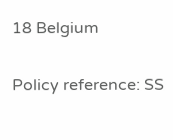18 Belgium

Policy reference: SS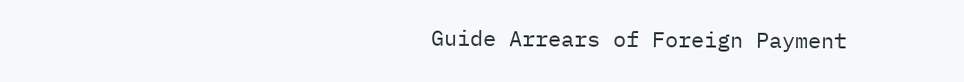Guide Arrears of Foreign Payment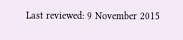Last reviewed: 9 November 2015